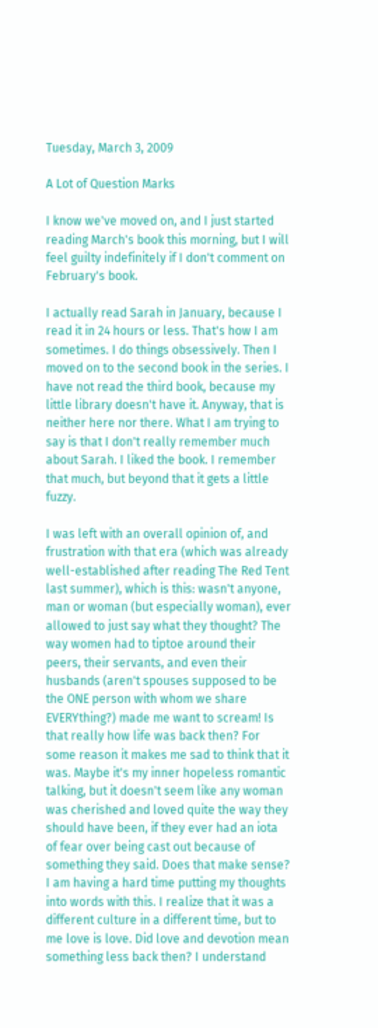Tuesday, March 3, 2009

A Lot of Question Marks

I know we've moved on, and I just started reading March's book this morning, but I will feel guilty indefinitely if I don't comment on February's book.

I actually read Sarah in January, because I read it in 24 hours or less. That's how I am sometimes. I do things obsessively. Then I moved on to the second book in the series. I have not read the third book, because my little library doesn't have it. Anyway, that is neither here nor there. What I am trying to say is that I don't really remember much about Sarah. I liked the book. I remember that much, but beyond that it gets a little fuzzy.

I was left with an overall opinion of, and frustration with that era (which was already well-established after reading The Red Tent last summer), which is this: wasn't anyone, man or woman (but especially woman), ever allowed to just say what they thought? The way women had to tiptoe around their peers, their servants, and even their husbands (aren't spouses supposed to be the ONE person with whom we share EVERYthing?) made me want to scream! Is that really how life was back then? For some reason it makes me sad to think that it was. Maybe it's my inner hopeless romantic talking, but it doesn't seem like any woman was cherished and loved quite the way they should have been, if they ever had an iota of fear over being cast out because of something they said. Does that make sense? I am having a hard time putting my thoughts into words with this. I realize that it was a different culture in a different time, but to me love is love. Did love and devotion mean something less back then? I understand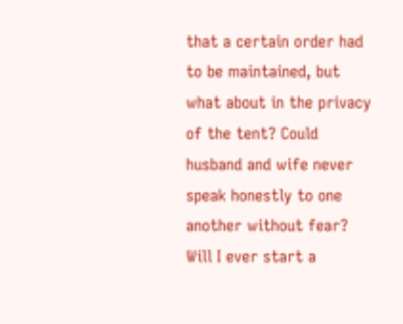that a certain order had to be maintained, but what about in the privacy of the tent? Could husband and wife never speak honestly to one another without fear? Will I ever start a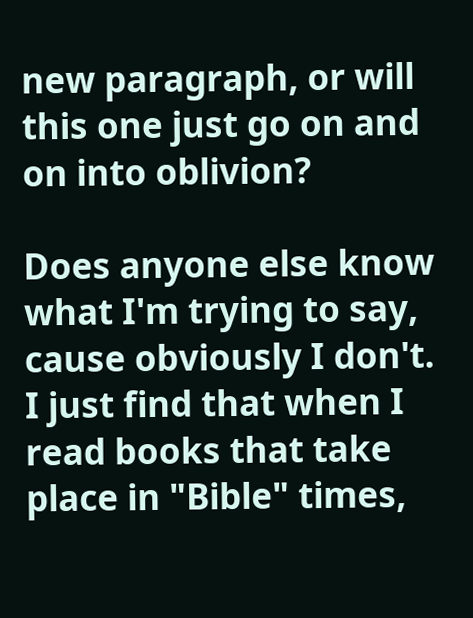new paragraph, or will this one just go on and on into oblivion?

Does anyone else know what I'm trying to say, cause obviously I don't. I just find that when I read books that take place in "Bible" times,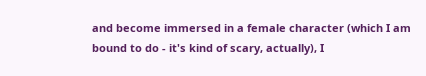and become immersed in a female character (which I am bound to do - it's kind of scary, actually), I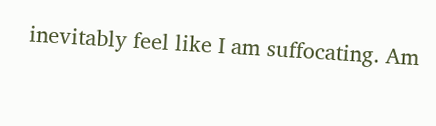inevitably feel like I am suffocating. Am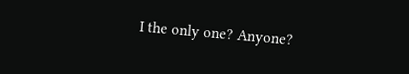I the only one? Anyone?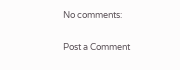No comments:

Post a Comment